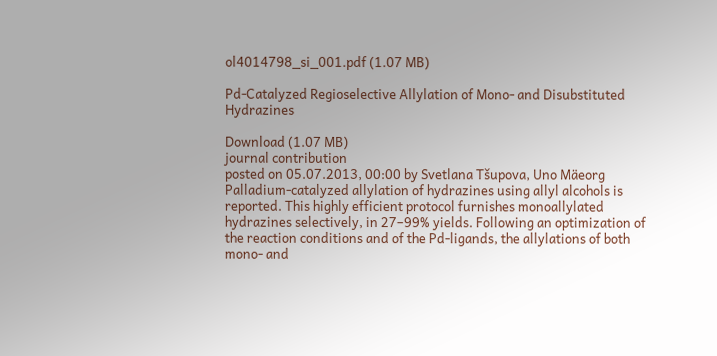ol4014798_si_001.pdf (1.07 MB)

Pd-Catalyzed Regioselective Allylation of Mono- and Disubstituted Hydrazines

Download (1.07 MB)
journal contribution
posted on 05.07.2013, 00:00 by Svetlana Tšupova, Uno Mäeorg
Palladium-catalyzed allylation of hydrazines using allyl alcohols is reported. This highly efficient protocol furnishes monoallylated hydrazines selectively, in 27–99% yields. Following an optimization of the reaction conditions and of the Pd-ligands, the allylations of both mono- and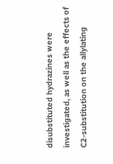disubstituted hydrazines were investigated, as well as the effects of C2-substitution on the allylating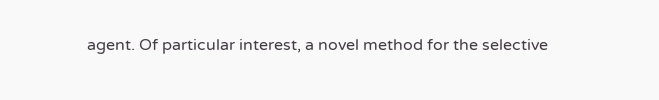agent. Of particular interest, a novel method for the selective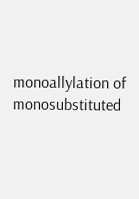monoallylation of monosubstituted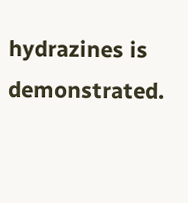hydrazines is demonstrated.